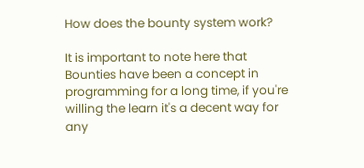How does the bounty system work?

It is important to note here that Bounties have been a concept in programming for a long time, if you're willing the learn it's a decent way for any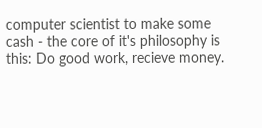computer scientist to make some cash - the core of it's philosophy is this: Do good work, recieve money.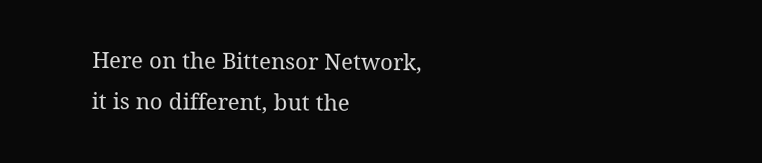Here on the Bittensor Network, it is no different, but the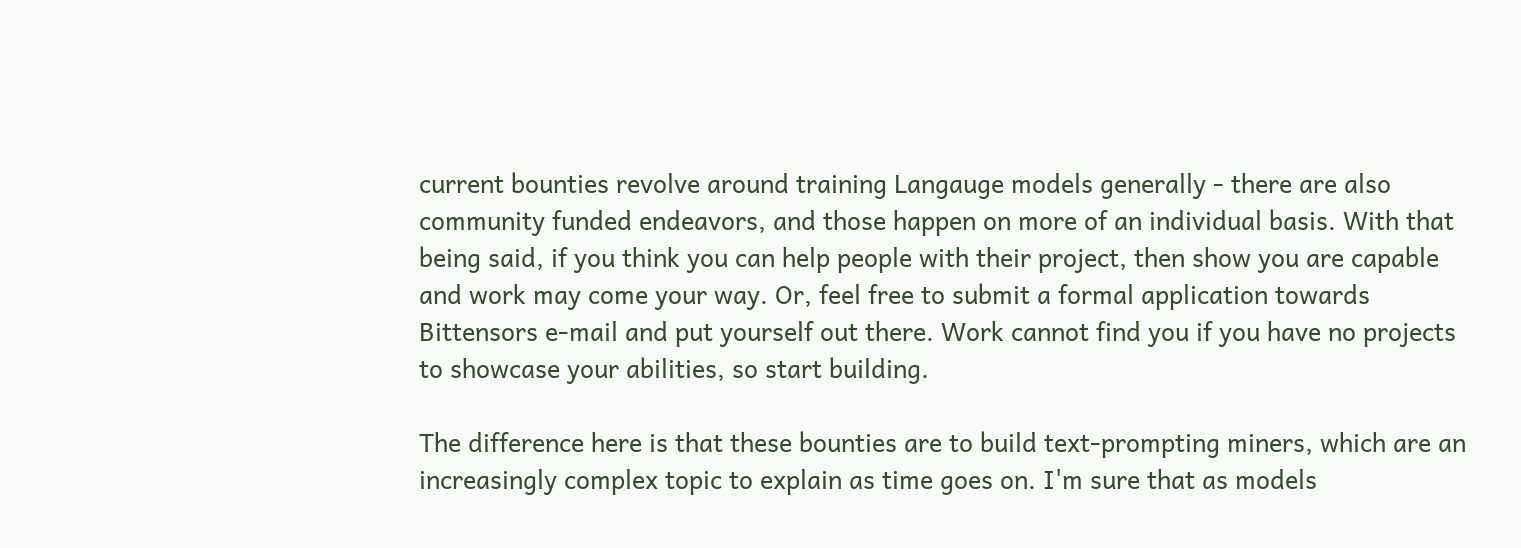current bounties revolve around training Langauge models generally - there are also community funded endeavors, and those happen on more of an individual basis. With that being said, if you think you can help people with their project, then show you are capable and work may come your way. Or, feel free to submit a formal application towards Bittensors e-mail and put yourself out there. Work cannot find you if you have no projects to showcase your abilities, so start building.

The difference here is that these bounties are to build text-prompting miners, which are an increasingly complex topic to explain as time goes on. I'm sure that as models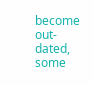become out-dated, some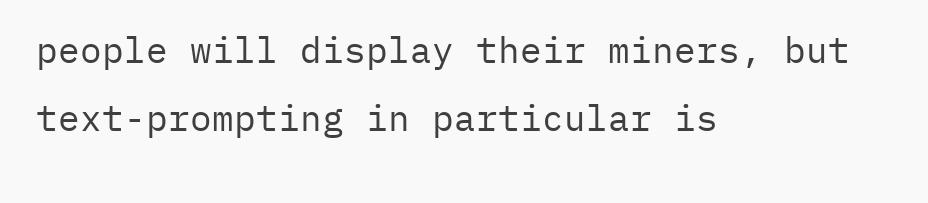people will display their miners, but text-prompting in particular is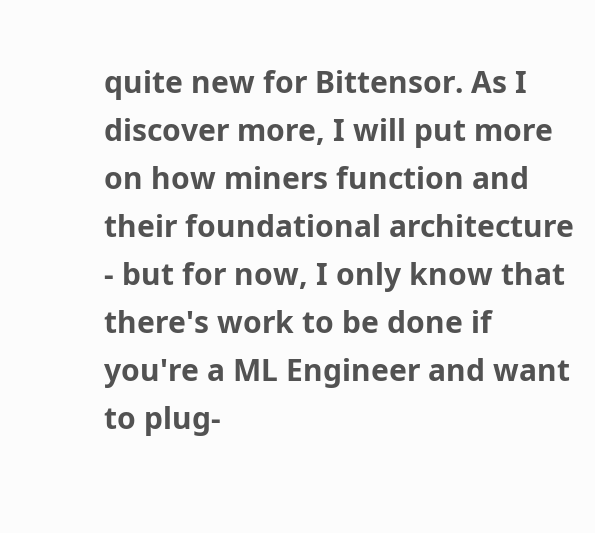quite new for Bittensor. As I discover more, I will put more on how miners function and their foundational architecture - but for now, I only know that there's work to be done if you're a ML Engineer and want to plug-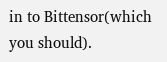in to Bittensor(which you should).